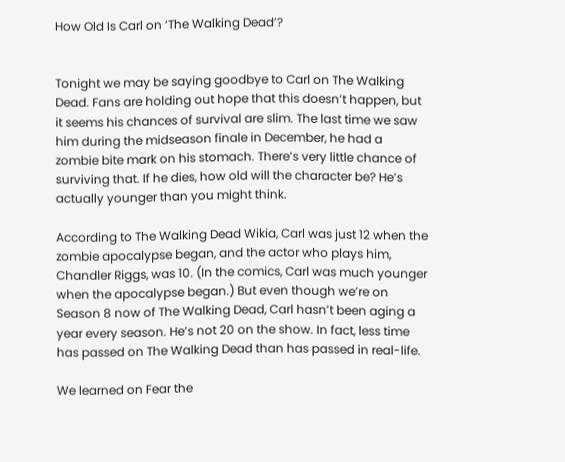How Old Is Carl on ‘The Walking Dead’?


Tonight we may be saying goodbye to Carl on The Walking Dead. Fans are holding out hope that this doesn’t happen, but it seems his chances of survival are slim. The last time we saw him during the midseason finale in December, he had a zombie bite mark on his stomach. There’s very little chance of surviving that. If he dies, how old will the character be? He’s actually younger than you might think.

According to The Walking Dead Wikia, Carl was just 12 when the zombie apocalypse began, and the actor who plays him, Chandler Riggs, was 10. (In the comics, Carl was much younger when the apocalypse began.) But even though we’re on Season 8 now of The Walking Dead, Carl hasn’t been aging a year every season. He’s not 20 on the show. In fact, less time has passed on The Walking Dead than has passed in real-life.

We learned on Fear the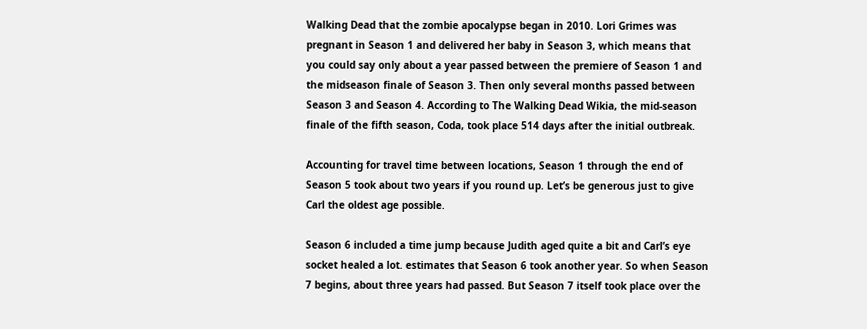Walking Dead that the zombie apocalypse began in 2010. Lori Grimes was pregnant in Season 1 and delivered her baby in Season 3, which means that you could say only about a year passed between the premiere of Season 1 and the midseason finale of Season 3. Then only several months passed between Season 3 and Season 4. According to The Walking Dead Wikia, the mid-season finale of the fifth season, Coda, took place 514 days after the initial outbreak.

Accounting for travel time between locations, Season 1 through the end of Season 5 took about two years if you round up. Let’s be generous just to give Carl the oldest age possible.

Season 6 included a time jump because Judith aged quite a bit and Carl’s eye socket healed a lot. estimates that Season 6 took another year. So when Season 7 begins, about three years had passed. But Season 7 itself took place over the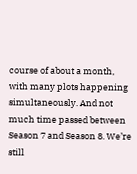course of about a month, with many plots happening simultaneously. And not much time passed between Season 7 and Season 8. We’re still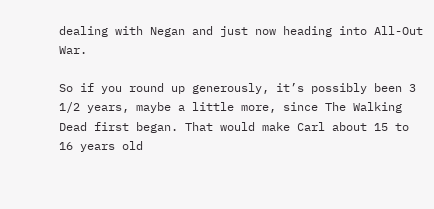dealing with Negan and just now heading into All-Out War.

So if you round up generously, it’s possibly been 3 1/2 years, maybe a little more, since The Walking Dead first began. That would make Carl about 15 to 16 years old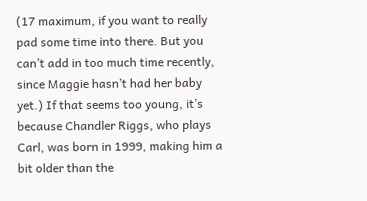(17 maximum, if you want to really pad some time into there. But you can’t add in too much time recently, since Maggie hasn’t had her baby yet.) If that seems too young, it’s because Chandler Riggs, who plays Carl, was born in 1999, making him a bit older than the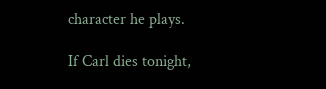character he plays.

If Carl dies tonight,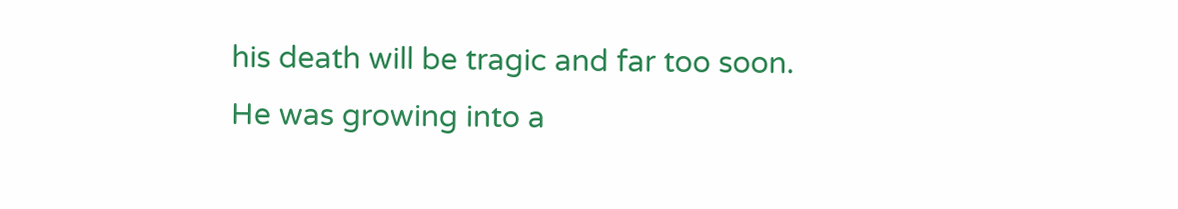his death will be tragic and far too soon. He was growing into a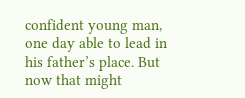confident young man, one day able to lead in his father’s place. But now that might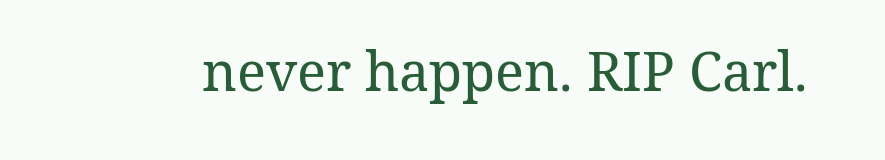never happen. RIP Carl.